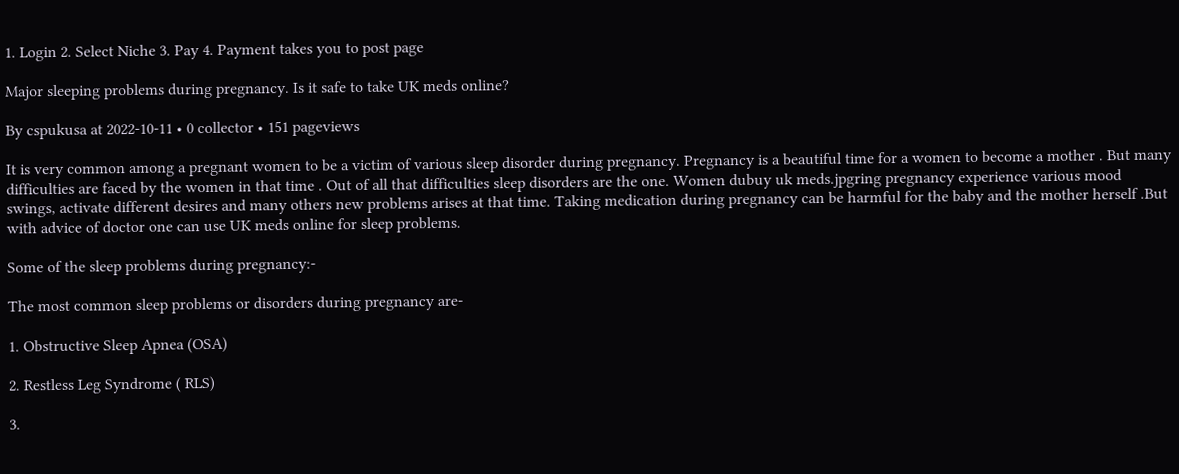1. Login 2. Select Niche 3. Pay 4. Payment takes you to post page

Major sleeping problems during pregnancy. Is it safe to take UK meds online?

By cspukusa at 2022-10-11 • 0 collector • 151 pageviews

It is very common among a pregnant women to be a victim of various sleep disorder during pregnancy. Pregnancy is a beautiful time for a women to become a mother . But many difficulties are faced by the women in that time . Out of all that difficulties sleep disorders are the one. Women dubuy uk meds.jpgring pregnancy experience various mood swings, activate different desires and many others new problems arises at that time. Taking medication during pregnancy can be harmful for the baby and the mother herself .But with advice of doctor one can use UK meds online for sleep problems.

Some of the sleep problems during pregnancy:-

The most common sleep problems or disorders during pregnancy are-

1. Obstructive Sleep Apnea (OSA)

2. Restless Leg Syndrome ( RLS)

3.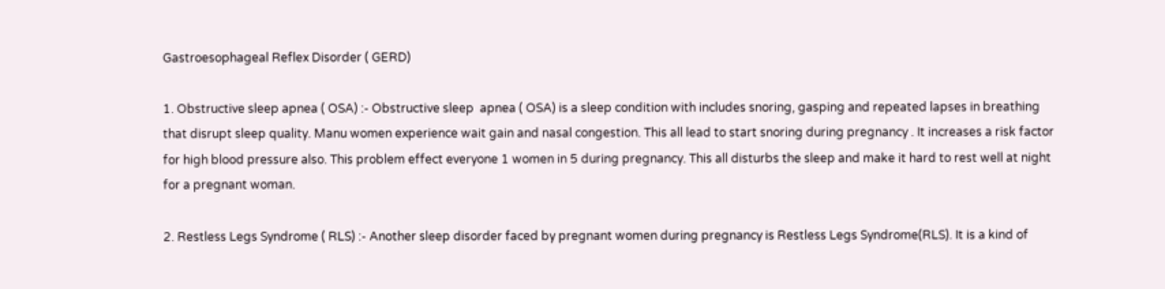Gastroesophageal Reflex Disorder ( GERD)

1. Obstructive sleep apnea ( OSA) :- Obstructive sleep  apnea ( OSA) is a sleep condition with includes snoring, gasping and repeated lapses in breathing that disrupt sleep quality. Manu women experience wait gain and nasal congestion. This all lead to start snoring during pregnancy . It increases a risk factor for high blood pressure also. This problem effect everyone 1 women in 5 during pregnancy. This all disturbs the sleep and make it hard to rest well at night for a pregnant woman.

2. Restless Legs Syndrome ( RLS) :- Another sleep disorder faced by pregnant women during pregnancy is Restless Legs Syndrome(RLS). It is a kind of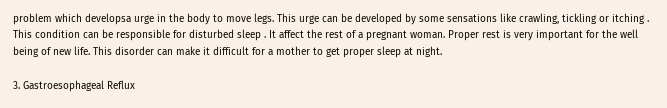problem which developsa urge in the body to move legs. This urge can be developed by some sensations like crawling, tickling or itching . This condition can be responsible for disturbed sleep . It affect the rest of a pregnant woman. Proper rest is very important for the well being of new life. This disorder can make it difficult for a mother to get proper sleep at night.

3. Gastroesophageal Reflux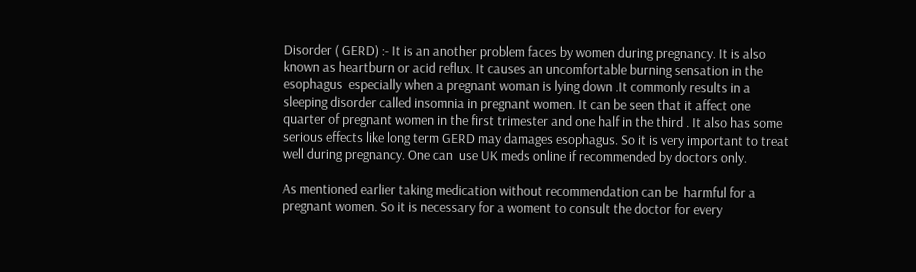Disorder ( GERD) :- It is an another problem faces by women during pregnancy. It is also known as heartburn or acid reflux. It causes an uncomfortable burning sensation in the esophagus  especially when a pregnant woman is lying down .It commonly results in a sleeping disorder called insomnia in pregnant women. It can be seen that it affect one quarter of pregnant women in the first trimester and one half in the third . It also has some serious effects like long term GERD may damages esophagus. So it is very important to treat well during pregnancy. One can  use UK meds online if recommended by doctors only.

As mentioned earlier taking medication without recommendation can be  harmful for a pregnant women. So it is necessary for a woment to consult the doctor for every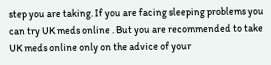step you are taking. If you are facing sleeping problems you can try UK meds online . But you are recommended to take UK meds online only on the advice of your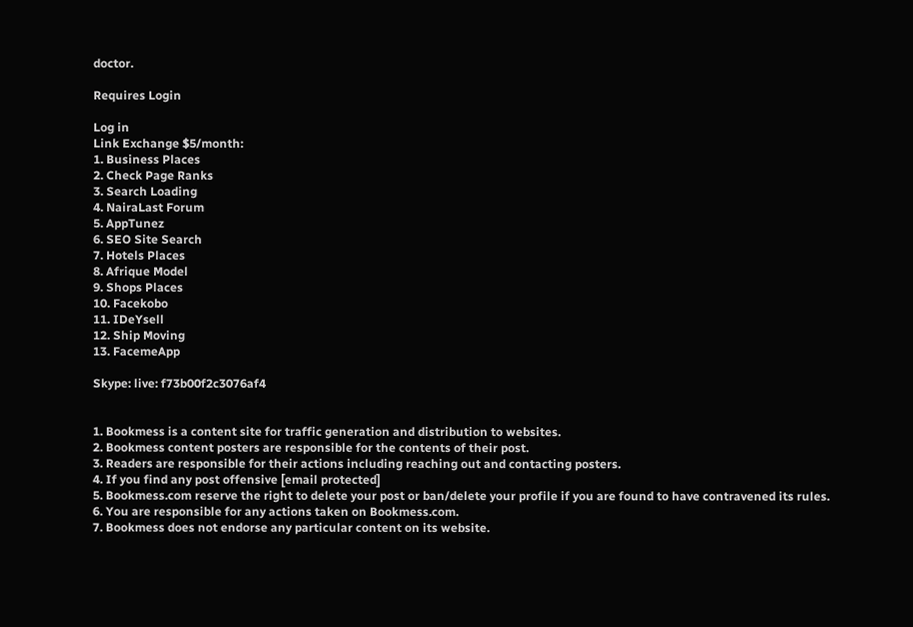doctor.

Requires Login

Log in
Link Exchange $5/month:
1. Business Places
2. Check Page Ranks
3. Search Loading
4. NairaLast Forum
5. AppTunez
6. SEO Site Search
7. Hotels Places
8. Afrique Model
9. Shops Places
10. Facekobo
11. IDeYsell
12. Ship Moving
13. FacemeApp

Skype: live: f73b00f2c3076af4


1. Bookmess is a content site for traffic generation and distribution to websites.
2. Bookmess content posters are responsible for the contents of their post.
3. Readers are responsible for their actions including reaching out and contacting posters.
4. If you find any post offensive [email protected]
5. Bookmess.com reserve the right to delete your post or ban/delete your profile if you are found to have contravened its rules.
6. You are responsible for any actions taken on Bookmess.com.
7. Bookmess does not endorse any particular content on its website.